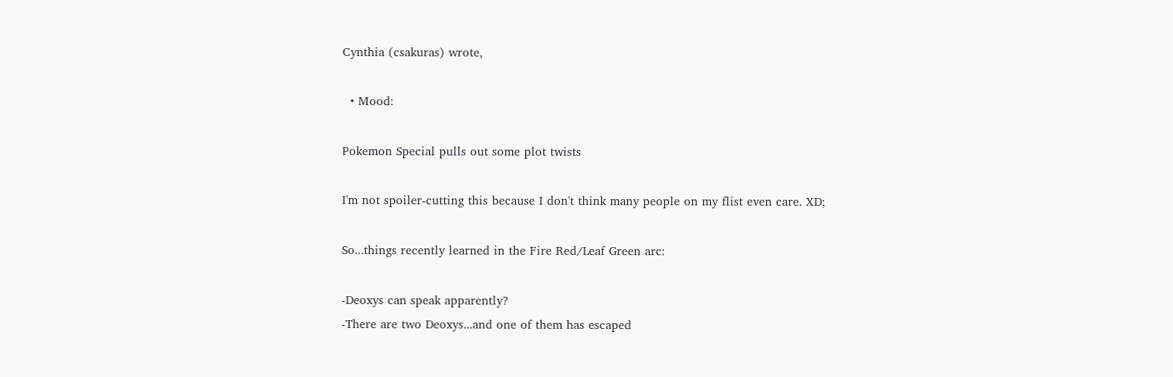Cynthia (csakuras) wrote,

  • Mood:

Pokemon Special pulls out some plot twists

I'm not spoiler-cutting this because I don't think many people on my flist even care. XD;

So...things recently learned in the Fire Red/Leaf Green arc:

-Deoxys can speak apparently?
-There are two Deoxys...and one of them has escaped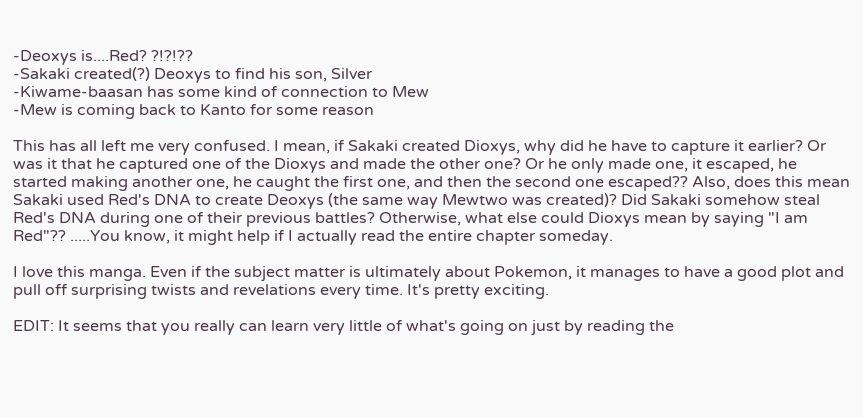-Deoxys is....Red? ?!?!??
-Sakaki created(?) Deoxys to find his son, Silver
-Kiwame-baasan has some kind of connection to Mew
-Mew is coming back to Kanto for some reason

This has all left me very confused. I mean, if Sakaki created Dioxys, why did he have to capture it earlier? Or was it that he captured one of the Dioxys and made the other one? Or he only made one, it escaped, he started making another one, he caught the first one, and then the second one escaped?? Also, does this mean Sakaki used Red's DNA to create Deoxys (the same way Mewtwo was created)? Did Sakaki somehow steal Red's DNA during one of their previous battles? Otherwise, what else could Dioxys mean by saying "I am Red"?? .....You know, it might help if I actually read the entire chapter someday.

I love this manga. Even if the subject matter is ultimately about Pokemon, it manages to have a good plot and pull off surprising twists and revelations every time. It's pretty exciting.

EDIT: It seems that you really can learn very little of what's going on just by reading the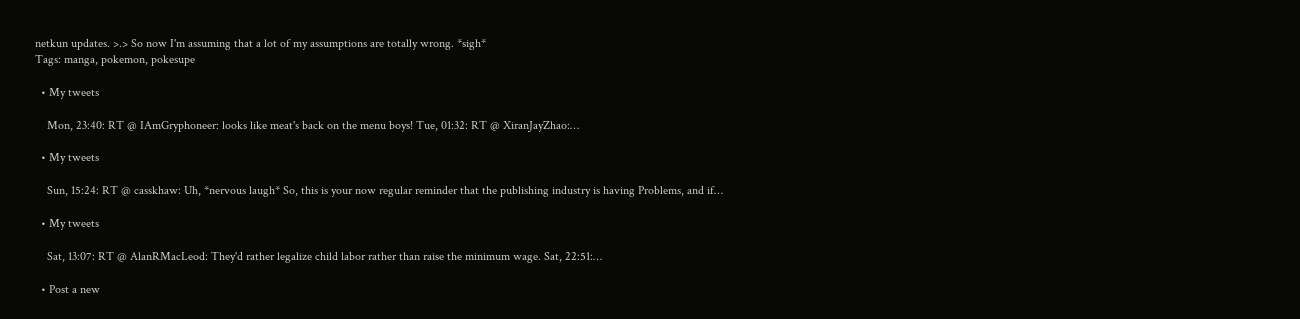netkun updates. >.> So now I'm assuming that a lot of my assumptions are totally wrong. *sigh*
Tags: manga, pokemon, pokesupe

  • My tweets

    Mon, 23:40: RT @ IAmGryphoneer: looks like meat's back on the menu boys! Tue, 01:32: RT @ XiranJayZhao:…

  • My tweets

    Sun, 15:24: RT @ casskhaw: Uh, *nervous laugh* So, this is your now regular reminder that the publishing industry is having Problems, and if…

  • My tweets

    Sat, 13:07: RT @ AlanRMacLeod: They'd rather legalize child labor rather than raise the minimum wage. Sat, 22:51:…

  • Post a new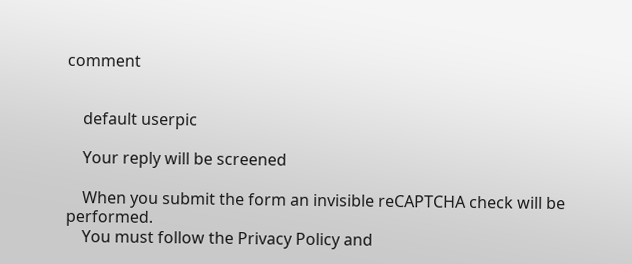comment


    default userpic

    Your reply will be screened

    When you submit the form an invisible reCAPTCHA check will be performed.
    You must follow the Privacy Policy and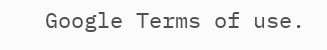Google Terms of use.